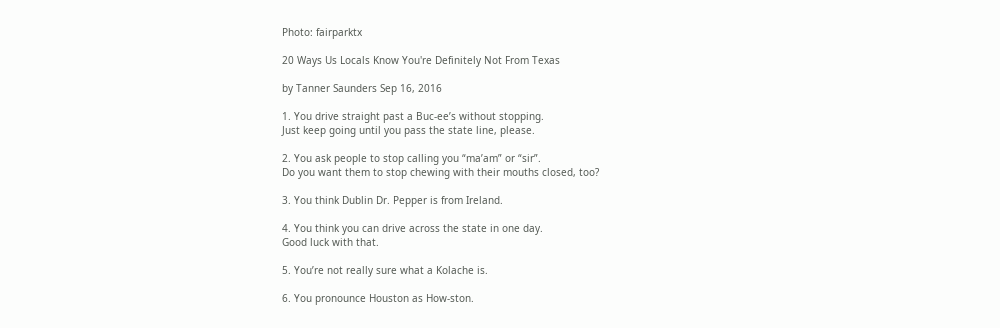Photo: fairparktx

20 Ways Us Locals Know You're Definitely Not From Texas

by Tanner Saunders Sep 16, 2016

1. You drive straight past a Buc-ee’s without stopping.
Just keep going until you pass the state line, please.

2. You ask people to stop calling you “ma’am” or “sir”.
Do you want them to stop chewing with their mouths closed, too?

3. You think Dublin Dr. Pepper is from Ireland.

4. You think you can drive across the state in one day.
Good luck with that.

5. You’re not really sure what a Kolache is.

6. You pronounce Houston as How-ston.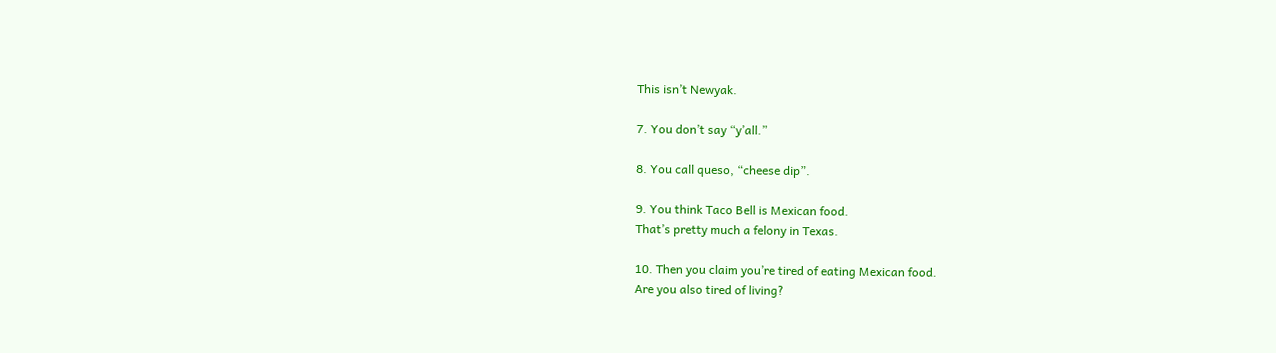This isn’t Newyak.

7. You don’t say “y’all.”

8. You call queso, “cheese dip”.

9. You think Taco Bell is Mexican food.
That’s pretty much a felony in Texas.

10. Then you claim you’re tired of eating Mexican food.
Are you also tired of living?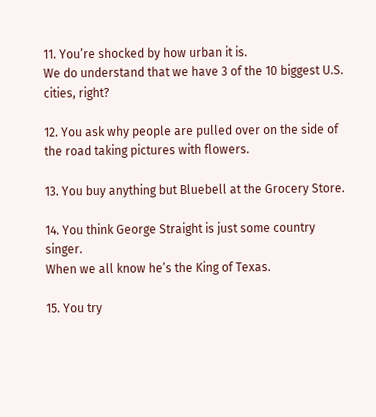11. You’re shocked by how urban it is.
We do understand that we have 3 of the 10 biggest U.S. cities, right?

12. You ask why people are pulled over on the side of the road taking pictures with flowers.

13. You buy anything but Bluebell at the Grocery Store.

14. You think George Straight is just some country singer.
When we all know he’s the King of Texas.

15. You try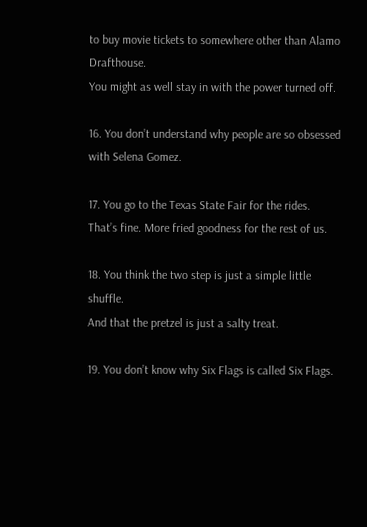to buy movie tickets to somewhere other than Alamo Drafthouse.
You might as well stay in with the power turned off.

16. You don’t understand why people are so obsessed with Selena Gomez.

17. You go to the Texas State Fair for the rides.
That’s fine. More fried goodness for the rest of us.

18. You think the two step is just a simple little shuffle.
And that the pretzel is just a salty treat.

19. You don’t know why Six Flags is called Six Flags.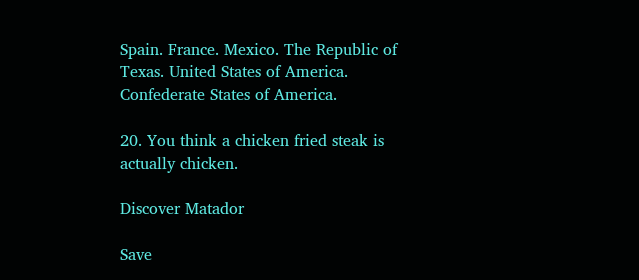Spain. France. Mexico. The Republic of Texas. United States of America. Confederate States of America.

20. You think a chicken fried steak is actually chicken.

Discover Matador

Save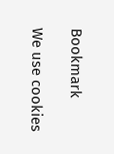Bookmark

We use cookies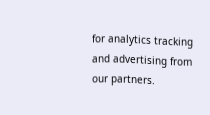for analytics tracking and advertising from our partners.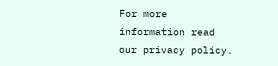For more information read our privacy policy.